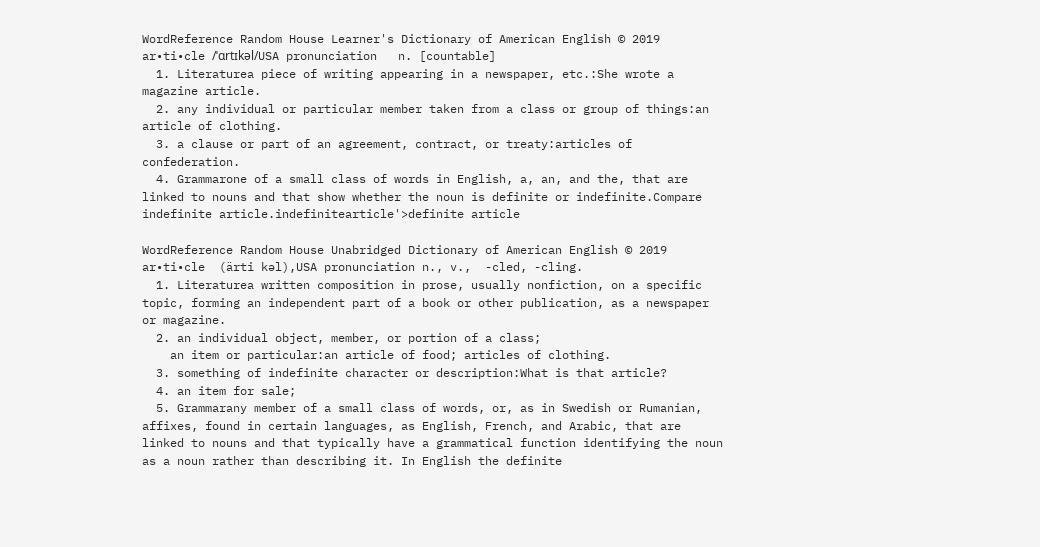WordReference Random House Learner's Dictionary of American English © 2019
ar•ti•cle /ˈɑrtɪkəl/USA pronunciation   n. [countable]
  1. Literaturea piece of writing appearing in a newspaper, etc.:She wrote a magazine article.
  2. any individual or particular member taken from a class or group of things:an article of clothing.
  3. a clause or part of an agreement, contract, or treaty:articles of confederation.
  4. Grammarone of a small class of words in English, a, an, and the, that are linked to nouns and that show whether the noun is definite or indefinite.Compare indefinite article.indefinitearticle'>definite article

WordReference Random House Unabridged Dictionary of American English © 2019
ar•ti•cle  (ärti kəl),USA pronunciation n., v.,  -cled, -cling.
  1. Literaturea written composition in prose, usually nonfiction, on a specific topic, forming an independent part of a book or other publication, as a newspaper or magazine.
  2. an individual object, member, or portion of a class;
    an item or particular:an article of food; articles of clothing.
  3. something of indefinite character or description:What is that article?
  4. an item for sale;
  5. Grammarany member of a small class of words, or, as in Swedish or Rumanian, affixes, found in certain languages, as English, French, and Arabic, that are linked to nouns and that typically have a grammatical function identifying the noun as a noun rather than describing it. In English the definite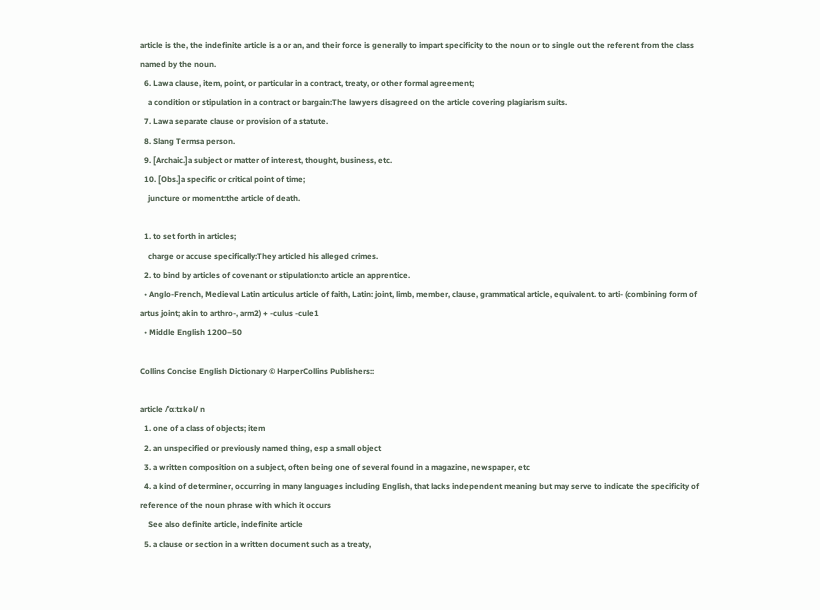article is the, the indefinite article is a or an, and their force is generally to impart specificity to the noun or to single out the referent from the class named by the noun.
  6. Lawa clause, item, point, or particular in a contract, treaty, or other formal agreement;
    a condition or stipulation in a contract or bargain:The lawyers disagreed on the article covering plagiarism suits.
  7. Lawa separate clause or provision of a statute.
  8. Slang Termsa person.
  9. [Archaic.]a subject or matter of interest, thought, business, etc.
  10. [Obs.]a specific or critical point of time;
    juncture or moment:the article of death.

  1. to set forth in articles;
    charge or accuse specifically:They articled his alleged crimes.
  2. to bind by articles of covenant or stipulation:to article an apprentice.
  • Anglo-French, Medieval Latin articulus article of faith, Latin: joint, limb, member, clause, grammatical article, equivalent. to arti- (combining form of artus joint; akin to arthro-, arm2) + -culus -cule1
  • Middle English 1200–50

Collins Concise English Dictionary © HarperCollins Publishers::

article /ˈɑːtɪkəl/ n
  1. one of a class of objects; item
  2. an unspecified or previously named thing, esp a small object
  3. a written composition on a subject, often being one of several found in a magazine, newspaper, etc
  4. a kind of determiner, occurring in many languages including English, that lacks independent meaning but may serve to indicate the specificity of reference of the noun phrase with which it occurs
    See also definite article, indefinite article
  5. a clause or section in a written document such as a treaty,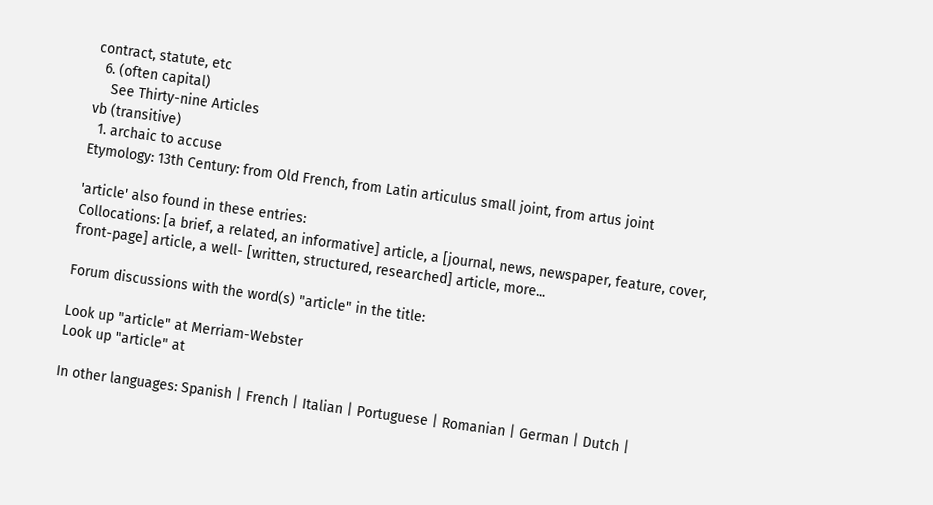contract, statute, etc
  6. (often capital)
    See Thirty-nine Articles
vb (transitive)
  1. archaic to accuse
Etymology: 13th Century: from Old French, from Latin articulus small joint, from artus joint

'article' also found in these entries:
Collocations: [a brief, a related, an informative] article, a [journal, news, newspaper, feature, cover, front-page] article, a well- [written, structured, researched] article, more...

Forum discussions with the word(s) "article" in the title:

Look up "article" at Merriam-Webster
Look up "article" at

In other languages: Spanish | French | Italian | Portuguese | Romanian | German | Dutch |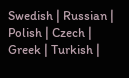Swedish | Russian | Polish | Czech | Greek | Turkish |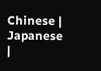Chinese | Japanese |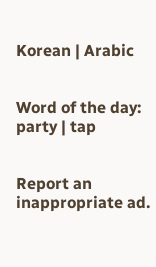Korean | Arabic


Word of the day: party | tap


Report an inappropriate ad.